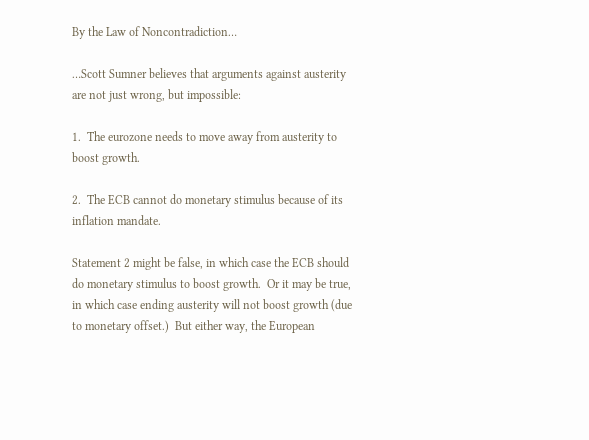By the Law of Noncontradiction…

…Scott Sumner believes that arguments against austerity are not just wrong, but impossible:

1.  The eurozone needs to move away from austerity to boost growth.

2.  The ECB cannot do monetary stimulus because of its inflation mandate.

Statement 2 might be false, in which case the ECB should do monetary stimulus to boost growth.  Or it may be true, in which case ending austerity will not boost growth (due to monetary offset.)  But either way, the European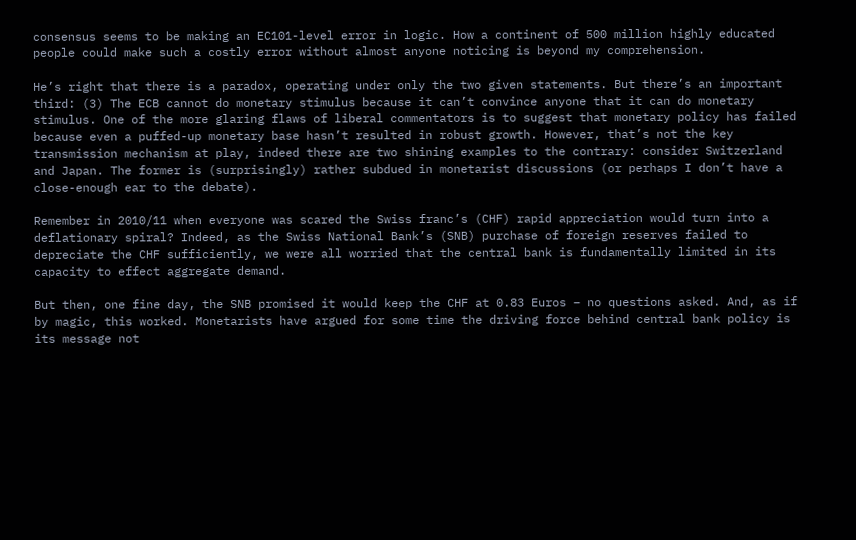consensus seems to be making an EC101-level error in logic. How a continent of 500 million highly educated people could make such a costly error without almost anyone noticing is beyond my comprehension.

He’s right that there is a paradox, operating under only the two given statements. But there’s an important third: (3) The ECB cannot do monetary stimulus because it can’t convince anyone that it can do monetary stimulus. One of the more glaring flaws of liberal commentators is to suggest that monetary policy has failed because even a puffed-up monetary base hasn’t resulted in robust growth. However, that’s not the key transmission mechanism at play, indeed there are two shining examples to the contrary: consider Switzerland and Japan. The former is (surprisingly) rather subdued in monetarist discussions (or perhaps I don’t have a close-enough ear to the debate).

Remember in 2010/11 when everyone was scared the Swiss franc’s (CHF) rapid appreciation would turn into a deflationary spiral? Indeed, as the Swiss National Bank’s (SNB) purchase of foreign reserves failed to depreciate the CHF sufficiently, we were all worried that the central bank is fundamentally limited in its capacity to effect aggregate demand.

But then, one fine day, the SNB promised it would keep the CHF at 0.83 Euros – no questions asked. And, as if by magic, this worked. Monetarists have argued for some time the driving force behind central bank policy is its message not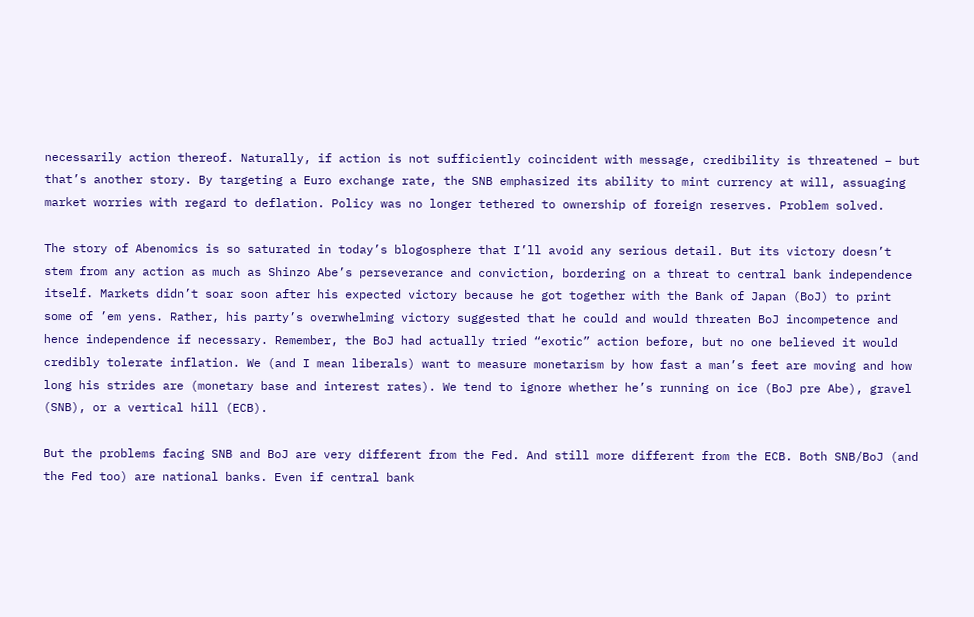necessarily action thereof. Naturally, if action is not sufficiently coincident with message, credibility is threatened – but that’s another story. By targeting a Euro exchange rate, the SNB emphasized its ability to mint currency at will, assuaging market worries with regard to deflation. Policy was no longer tethered to ownership of foreign reserves. Problem solved.

The story of Abenomics is so saturated in today’s blogosphere that I’ll avoid any serious detail. But its victory doesn’t stem from any action as much as Shinzo Abe’s perseverance and conviction, bordering on a threat to central bank independence itself. Markets didn’t soar soon after his expected victory because he got together with the Bank of Japan (BoJ) to print some of ’em yens. Rather, his party’s overwhelming victory suggested that he could and would threaten BoJ incompetence and hence independence if necessary. Remember, the BoJ had actually tried “exotic” action before, but no one believed it would credibly tolerate inflation. We (and I mean liberals) want to measure monetarism by how fast a man’s feet are moving and how long his strides are (monetary base and interest rates). We tend to ignore whether he’s running on ice (BoJ pre Abe), gravel (SNB), or a vertical hill (ECB).

But the problems facing SNB and BoJ are very different from the Fed. And still more different from the ECB. Both SNB/BoJ (and the Fed too) are national banks. Even if central bank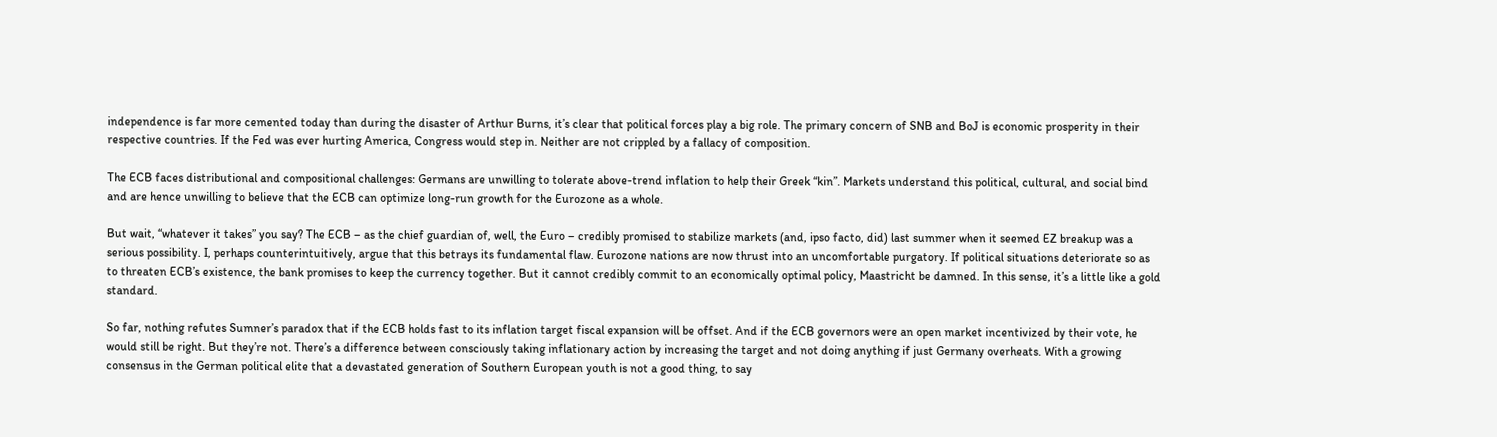independence is far more cemented today than during the disaster of Arthur Burns, it’s clear that political forces play a big role. The primary concern of SNB and BoJ is economic prosperity in their respective countries. If the Fed was ever hurting America, Congress would step in. Neither are not crippled by a fallacy of composition.

The ECB faces distributional and compositional challenges: Germans are unwilling to tolerate above-trend inflation to help their Greek “kin”. Markets understand this political, cultural, and social bind and are hence unwilling to believe that the ECB can optimize long-run growth for the Eurozone as a whole.

But wait, “whatever it takes” you say? The ECB – as the chief guardian of, well, the Euro – credibly promised to stabilize markets (and, ipso facto, did) last summer when it seemed EZ breakup was a serious possibility. I, perhaps counterintuitively, argue that this betrays its fundamental flaw. Eurozone nations are now thrust into an uncomfortable purgatory. If political situations deteriorate so as to threaten ECB’s existence, the bank promises to keep the currency together. But it cannot credibly commit to an economically optimal policy, Maastricht be damned. In this sense, it’s a little like a gold standard.

So far, nothing refutes Sumner’s paradox that if the ECB holds fast to its inflation target fiscal expansion will be offset. And if the ECB governors were an open market incentivized by their vote, he would still be right. But they’re not. There’s a difference between consciously taking inflationary action by increasing the target and not doing anything if just Germany overheats. With a growing consensus in the German political elite that a devastated generation of Southern European youth is not a good thing, to say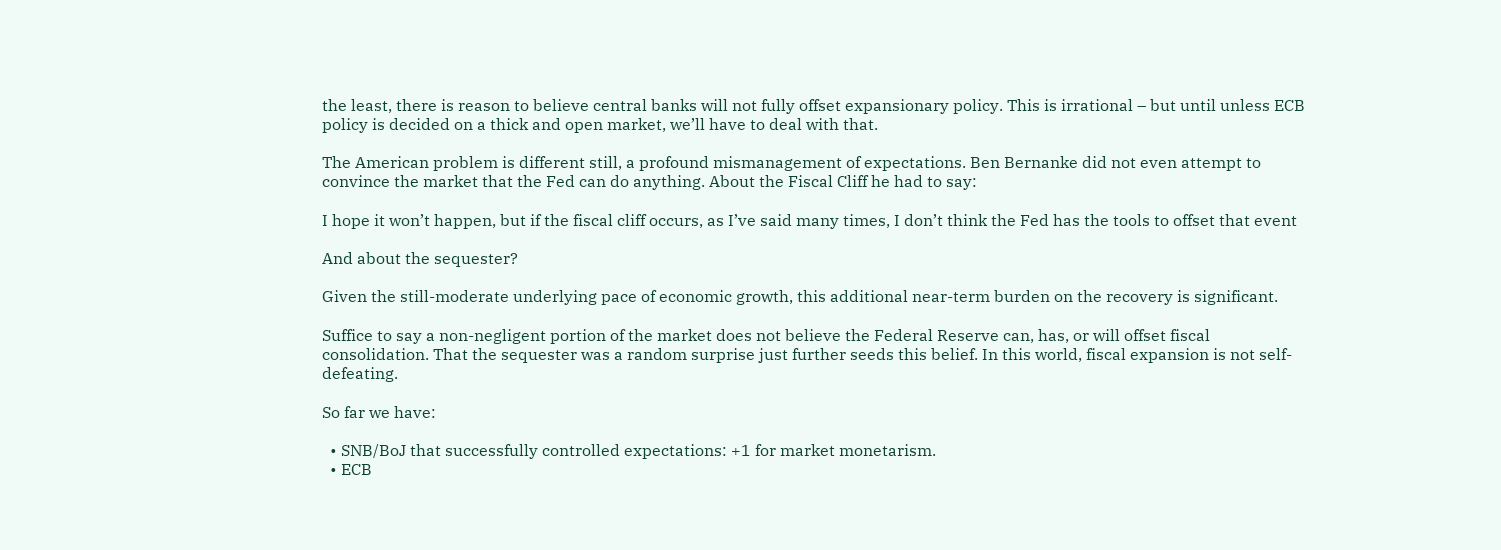the least, there is reason to believe central banks will not fully offset expansionary policy. This is irrational – but until unless ECB policy is decided on a thick and open market, we’ll have to deal with that.

The American problem is different still, a profound mismanagement of expectations. Ben Bernanke did not even attempt to convince the market that the Fed can do anything. About the Fiscal Cliff he had to say:

I hope it won’t happen, but if the fiscal cliff occurs, as I’ve said many times, I don’t think the Fed has the tools to offset that event

And about the sequester?

Given the still-moderate underlying pace of economic growth, this additional near-term burden on the recovery is significant.

Suffice to say a non-negligent portion of the market does not believe the Federal Reserve can, has, or will offset fiscal consolidation. That the sequester was a random surprise just further seeds this belief. In this world, fiscal expansion is not self-defeating.

So far we have:

  • SNB/BoJ that successfully controlled expectations: +1 for market monetarism.
  • ECB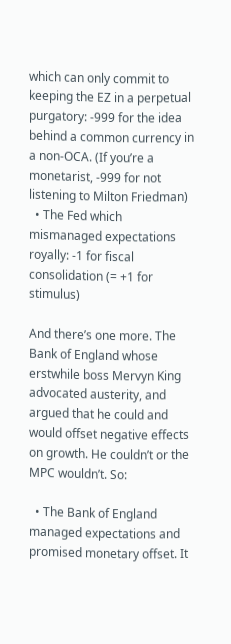which can only commit to keeping the EZ in a perpetual purgatory: -999 for the idea behind a common currency in a non-OCA. (If you’re a monetarist, -999 for not listening to Milton Friedman)
  • The Fed which mismanaged expectations royally: -1 for fiscal consolidation (= +1 for stimulus)

And there’s one more. The Bank of England whose erstwhile boss Mervyn King advocated austerity, and argued that he could and would offset negative effects on growth. He couldn’t or the MPC wouldn’t. So:

  • The Bank of England managed expectations and promised monetary offset. It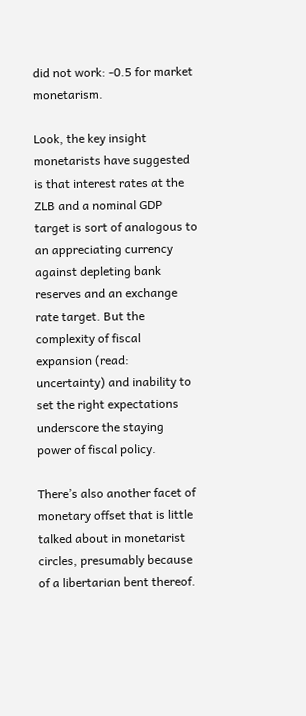did not work: -0.5 for market monetarism.

Look, the key insight monetarists have suggested is that interest rates at the ZLB and a nominal GDP target is sort of analogous to an appreciating currency against depleting bank reserves and an exchange rate target. But the complexity of fiscal expansion (read: uncertainty) and inability to set the right expectations underscore the staying power of fiscal policy.

There’s also another facet of monetary offset that is little talked about in monetarist circles, presumably because of a libertarian bent thereof.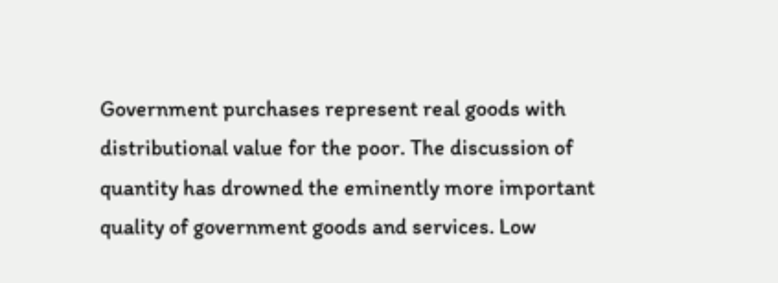Government purchases represent real goods with distributional value for the poor. The discussion of quantity has drowned the eminently more important quality of government goods and services. Low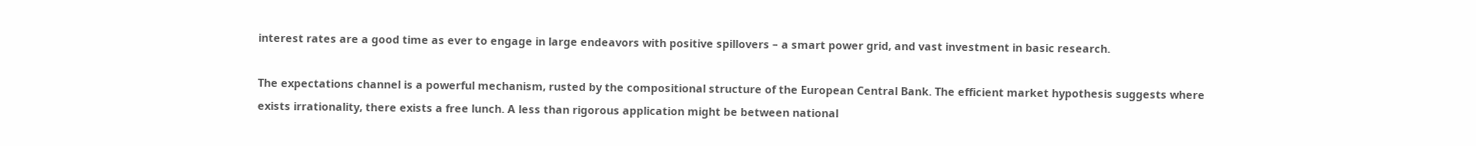interest rates are a good time as ever to engage in large endeavors with positive spillovers – a smart power grid, and vast investment in basic research.

The expectations channel is a powerful mechanism, rusted by the compositional structure of the European Central Bank. The efficient market hypothesis suggests where exists irrationality, there exists a free lunch. A less than rigorous application might be between national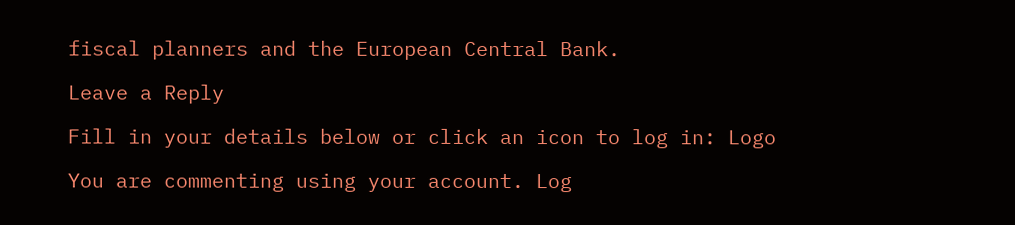fiscal planners and the European Central Bank.

Leave a Reply

Fill in your details below or click an icon to log in: Logo

You are commenting using your account. Log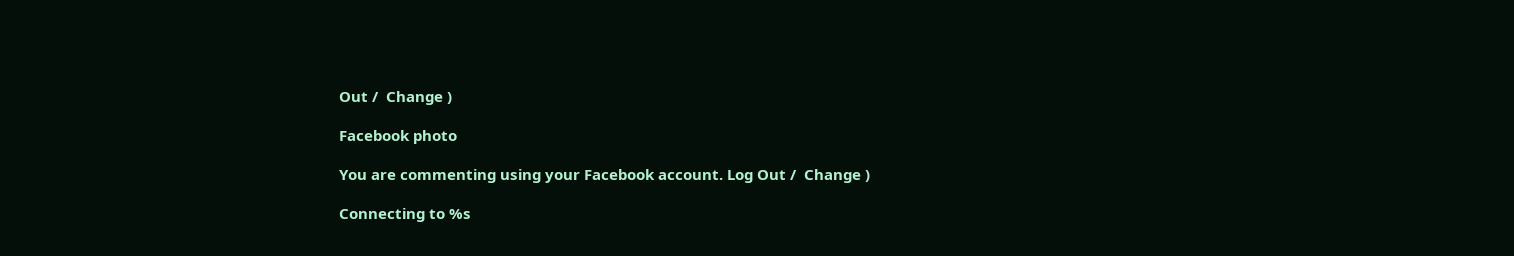Out /  Change )

Facebook photo

You are commenting using your Facebook account. Log Out /  Change )

Connecting to %s